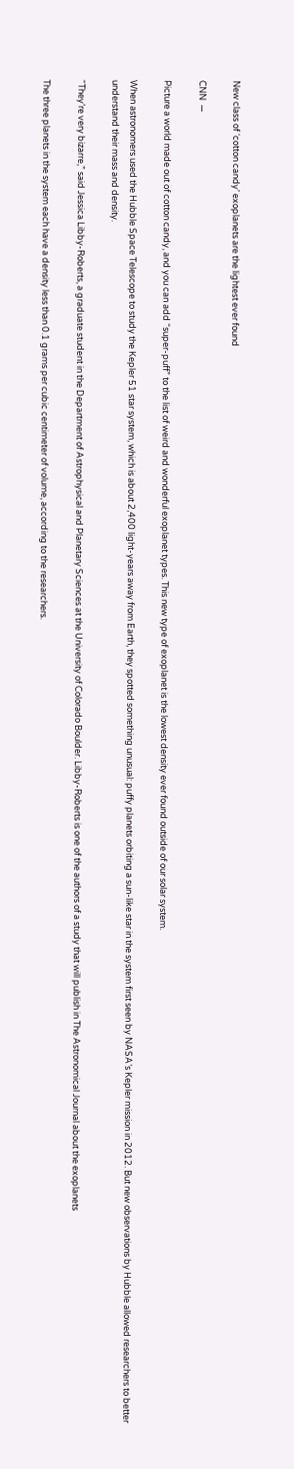New class of ‘cotton candy’ exoplanets are the lightest ever found

CNN  —

Picture a world made out of cotton candy, and you can add “super-puff” to the list of weird and wonderful exoplanet types. This new type of exoplanet is the lowest density ever found outside of our solar system.

When astronomers used the Hubble Space Telescope to study the Kepler 51 star system, which is about 2,400 light-years away from Earth, they spotted something unusual: puffy planets orbiting a sun-like star in the system first seen by NASA’s Kepler mission in 2012. But new observations by Hubble allowed researchers to better understand their mass and density.

“They’re very bizarre,” said Jessica Libby-Roberts, a graduate student in the Department of Astrophysical and Planetary Sciences at the University of Colorado Boulder. Libby-Roberts is one of the authors of a study that will publish in The Astronomical Journal about the exoplanets

The three planets in the system each have a density less than 0.1 grams per cubic centimeter of volume, according to the researchers.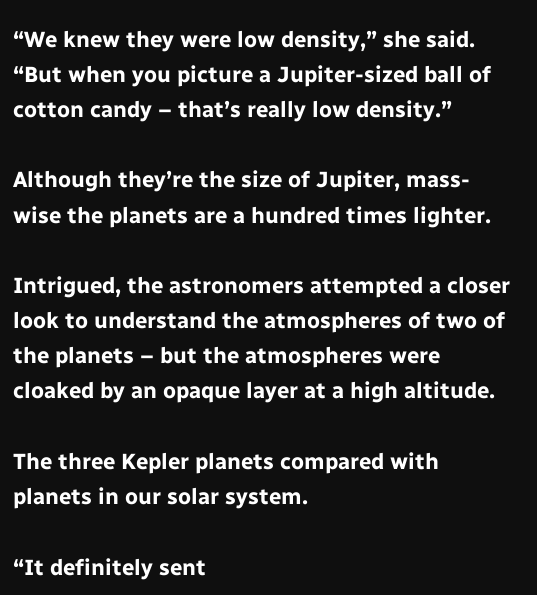“We knew they were low density,” she said. “But when you picture a Jupiter-sized ball of cotton candy – that’s really low density.”

Although they’re the size of Jupiter, mass-wise the planets are a hundred times lighter.

Intrigued, the astronomers attempted a closer look to understand the atmospheres of two of the planets – but the atmospheres were cloaked by an opaque layer at a high altitude.

The three Kepler planets compared with planets in our solar system.

“It definitely sent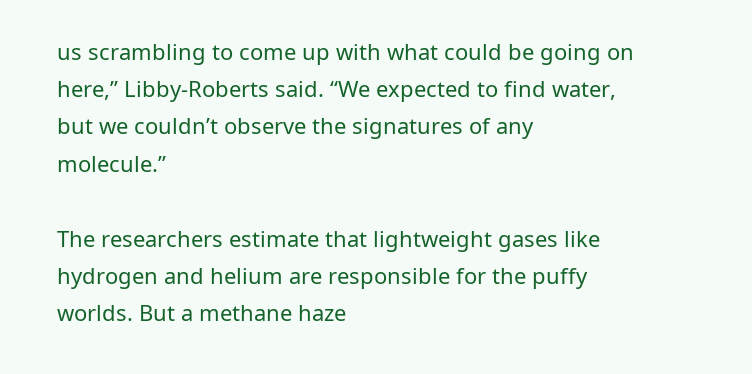us scrambling to come up with what could be going on here,” Libby-Roberts said. “We expected to find water, but we couldn’t observe the signatures of any molecule.”

The researchers estimate that lightweight gases like hydrogen and helium are responsible for the puffy worlds. But a methane haze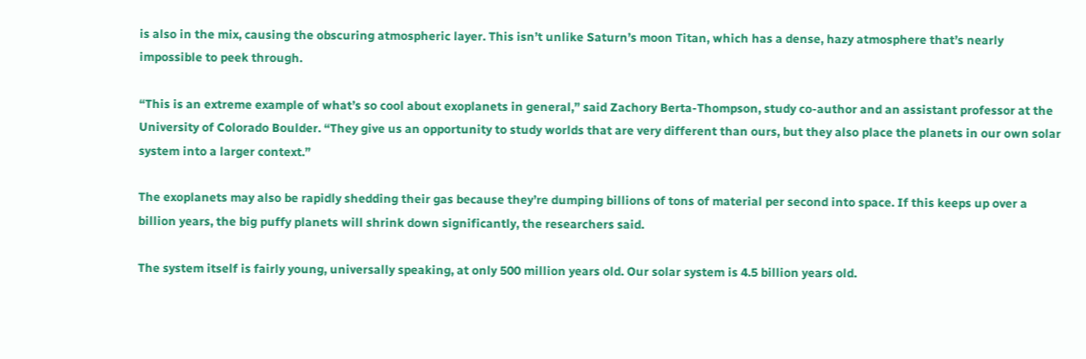is also in the mix, causing the obscuring atmospheric layer. This isn’t unlike Saturn’s moon Titan, which has a dense, hazy atmosphere that’s nearly impossible to peek through.

“This is an extreme example of what’s so cool about exoplanets in general,” said Zachory Berta-Thompson, study co-author and an assistant professor at the University of Colorado Boulder. “They give us an opportunity to study worlds that are very different than ours, but they also place the planets in our own solar system into a larger context.”

The exoplanets may also be rapidly shedding their gas because they’re dumping billions of tons of material per second into space. If this keeps up over a billion years, the big puffy planets will shrink down significantly, the researchers said.

The system itself is fairly young, universally speaking, at only 500 million years old. Our solar system is 4.5 billion years old.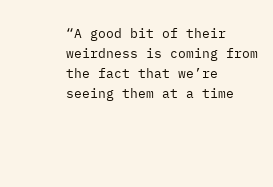“A good bit of their weirdness is coming from the fact that we’re seeing them at a time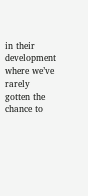in their development where we’ve rarely gotten the chance to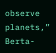observe planets,” Berta-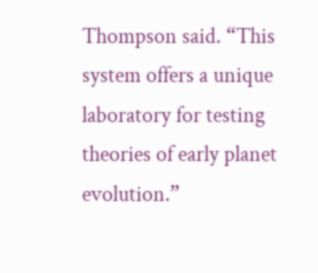Thompson said. “This system offers a unique laboratory for testing theories of early planet evolution.”